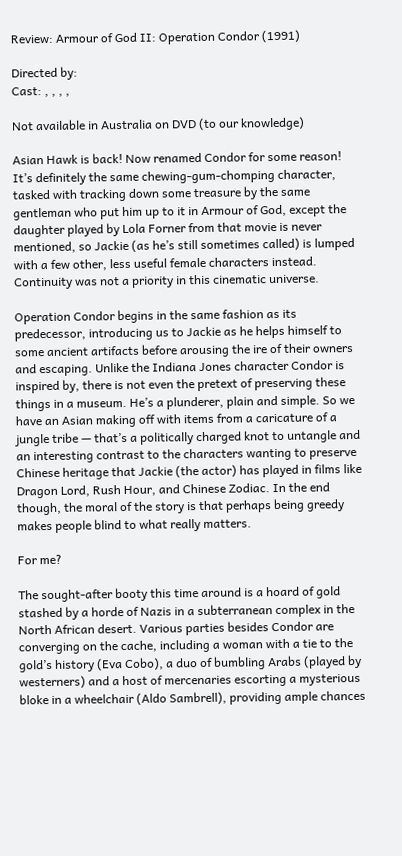Review: Armour of God II: Operation Condor (1991)

Directed by:
Cast: , , , ,

Not available in Australia on DVD (to our knowledge)

Asian Hawk is back! Now renamed Condor for some reason! It’s definitely the same chewing-gum-chomping character, tasked with tracking down some treasure by the same gentleman who put him up to it in Armour of God, except the daughter played by Lola Forner from that movie is never mentioned, so Jackie (as he’s still sometimes called) is lumped with a few other, less useful female characters instead. Continuity was not a priority in this cinematic universe.

Operation Condor begins in the same fashion as its predecessor, introducing us to Jackie as he helps himself to some ancient artifacts before arousing the ire of their owners and escaping. Unlike the Indiana Jones character Condor is inspired by, there is not even the pretext of preserving these things in a museum. He’s a plunderer, plain and simple. So we have an Asian making off with items from a caricature of a jungle tribe — that’s a politically charged knot to untangle and an interesting contrast to the characters wanting to preserve Chinese heritage that Jackie (the actor) has played in films like Dragon Lord, Rush Hour, and Chinese Zodiac. In the end though, the moral of the story is that perhaps being greedy makes people blind to what really matters.

For me?

The sought-after booty this time around is a hoard of gold stashed by a horde of Nazis in a subterranean complex in the North African desert. Various parties besides Condor are converging on the cache, including a woman with a tie to the gold’s history (Eva Cobo), a duo of bumbling Arabs (played by westerners) and a host of mercenaries escorting a mysterious bloke in a wheelchair (Aldo Sambrell), providing ample chances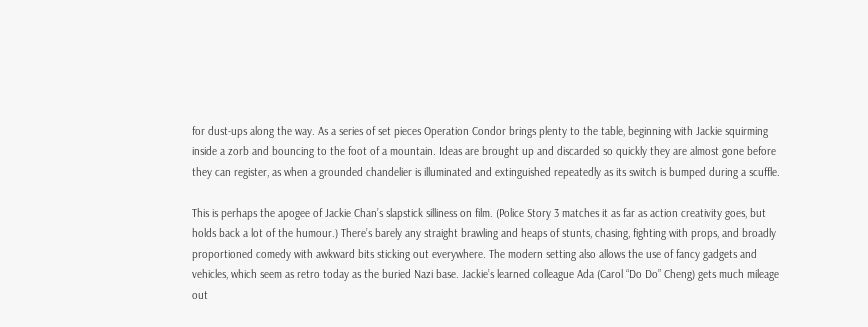for dust-ups along the way. As a series of set pieces Operation Condor brings plenty to the table, beginning with Jackie squirming inside a zorb and bouncing to the foot of a mountain. Ideas are brought up and discarded so quickly they are almost gone before they can register, as when a grounded chandelier is illuminated and extinguished repeatedly as its switch is bumped during a scuffle.

This is perhaps the apogee of Jackie Chan’s slapstick silliness on film. (Police Story 3 matches it as far as action creativity goes, but holds back a lot of the humour.) There’s barely any straight brawling and heaps of stunts, chasing, fighting with props, and broadly proportioned comedy with awkward bits sticking out everywhere. The modern setting also allows the use of fancy gadgets and vehicles, which seem as retro today as the buried Nazi base. Jackie’s learned colleague Ada (Carol “Do Do” Cheng) gets much mileage out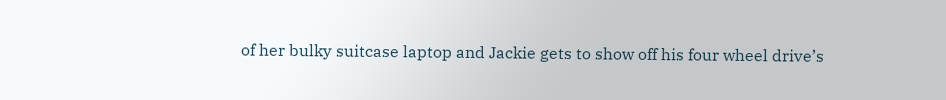of her bulky suitcase laptop and Jackie gets to show off his four wheel drive’s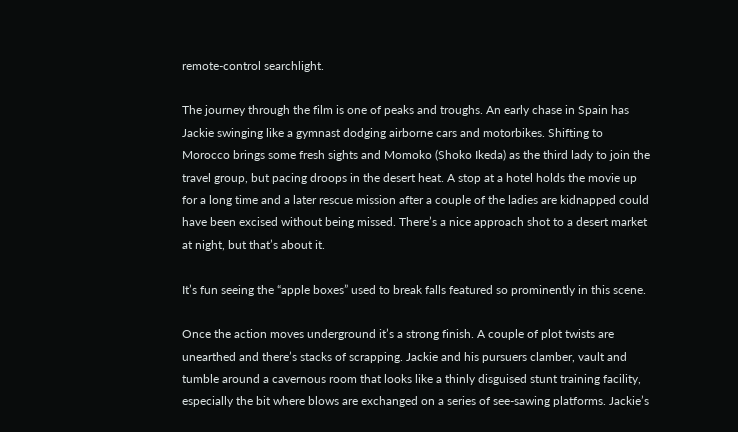remote-control searchlight.

The journey through the film is one of peaks and troughs. An early chase in Spain has Jackie swinging like a gymnast dodging airborne cars and motorbikes. Shifting to Morocco brings some fresh sights and Momoko (Shoko Ikeda) as the third lady to join the travel group, but pacing droops in the desert heat. A stop at a hotel holds the movie up for a long time and a later rescue mission after a couple of the ladies are kidnapped could have been excised without being missed. There’s a nice approach shot to a desert market at night, but that’s about it.

It’s fun seeing the “apple boxes” used to break falls featured so prominently in this scene.

Once the action moves underground it’s a strong finish. A couple of plot twists are unearthed and there’s stacks of scrapping. Jackie and his pursuers clamber, vault and tumble around a cavernous room that looks like a thinly disguised stunt training facility, especially the bit where blows are exchanged on a series of see-sawing platforms. Jackie’s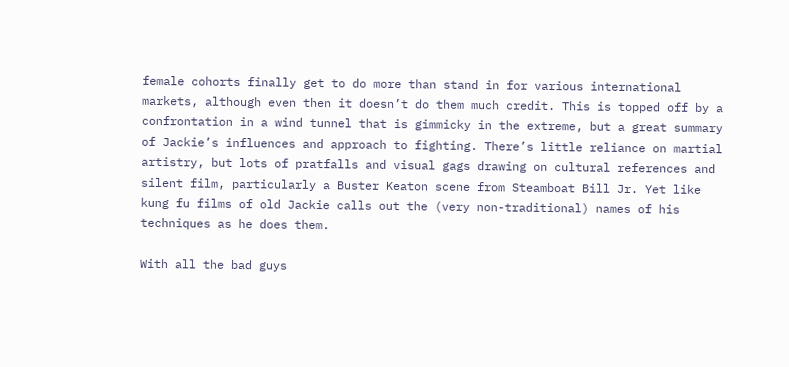female cohorts finally get to do more than stand in for various international markets, although even then it doesn’t do them much credit. This is topped off by a confrontation in a wind tunnel that is gimmicky in the extreme, but a great summary of Jackie’s influences and approach to fighting. There’s little reliance on martial artistry, but lots of pratfalls and visual gags drawing on cultural references and silent film, particularly a Buster Keaton scene from Steamboat Bill Jr. Yet like kung fu films of old Jackie calls out the (very non-traditional) names of his techniques as he does them.

With all the bad guys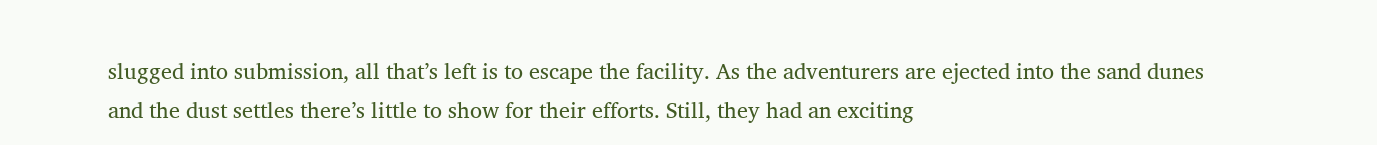slugged into submission, all that’s left is to escape the facility. As the adventurers are ejected into the sand dunes and the dust settles there’s little to show for their efforts. Still, they had an exciting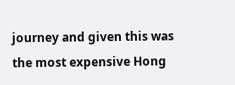journey and given this was the most expensive Hong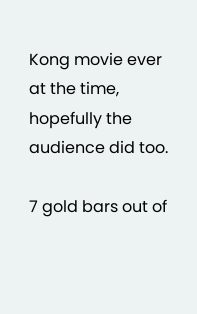Kong movie ever at the time, hopefully the audience did too.

7 gold bars out of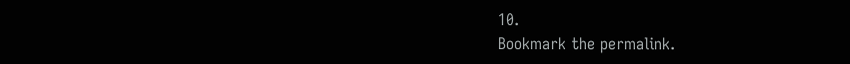10.
Bookmark the permalink.